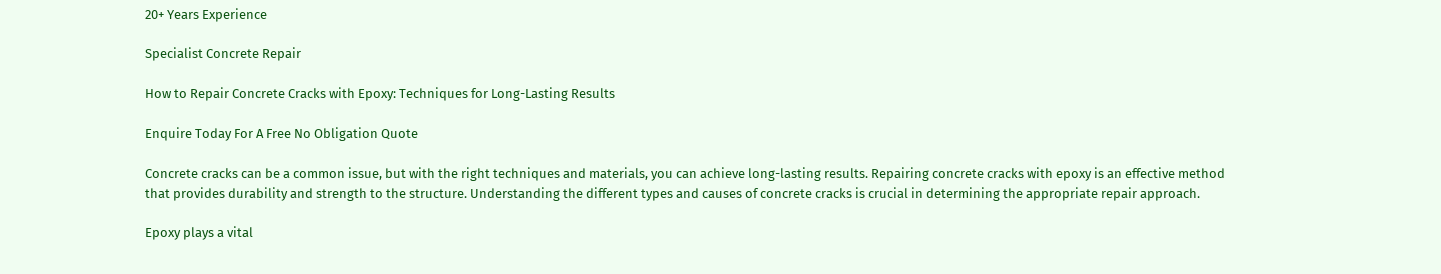20+ Years Experience

Specialist Concrete Repair

How to Repair Concrete Cracks with Epoxy: Techniques for Long-Lasting Results

Enquire Today For A Free No Obligation Quote

Concrete cracks can be a common issue, but with the right techniques and materials, you can achieve long-lasting results. Repairing concrete cracks with epoxy is an effective method that provides durability and strength to the structure. Understanding the different types and causes of concrete cracks is crucial in determining the appropriate repair approach.

Epoxy plays a vital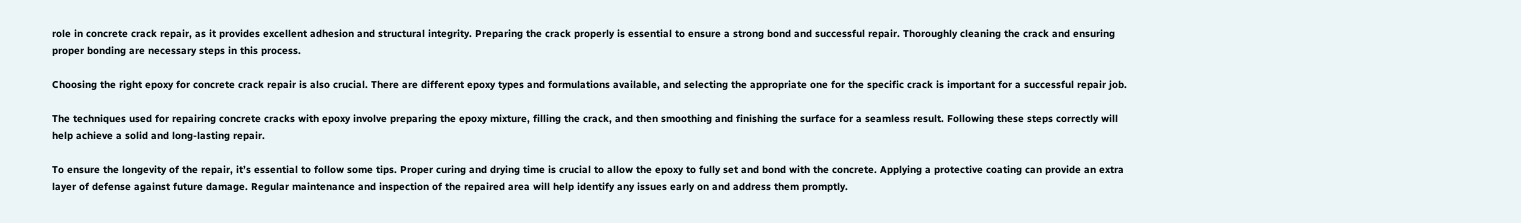role in concrete crack repair, as it provides excellent adhesion and structural integrity. Preparing the crack properly is essential to ensure a strong bond and successful repair. Thoroughly cleaning the crack and ensuring proper bonding are necessary steps in this process.

Choosing the right epoxy for concrete crack repair is also crucial. There are different epoxy types and formulations available, and selecting the appropriate one for the specific crack is important for a successful repair job.

The techniques used for repairing concrete cracks with epoxy involve preparing the epoxy mixture, filling the crack, and then smoothing and finishing the surface for a seamless result. Following these steps correctly will help achieve a solid and long-lasting repair.

To ensure the longevity of the repair, it’s essential to follow some tips. Proper curing and drying time is crucial to allow the epoxy to fully set and bond with the concrete. Applying a protective coating can provide an extra layer of defense against future damage. Regular maintenance and inspection of the repaired area will help identify any issues early on and address them promptly.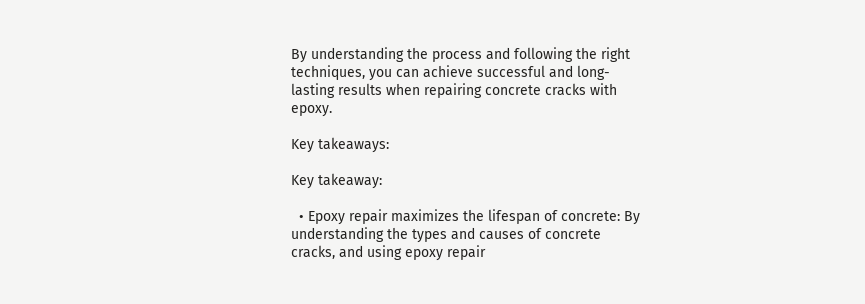By understanding the process and following the right techniques, you can achieve successful and long-lasting results when repairing concrete cracks with epoxy.

Key takeaways:

Key takeaway:

  • Epoxy repair maximizes the lifespan of concrete: By understanding the types and causes of concrete cracks, and using epoxy repair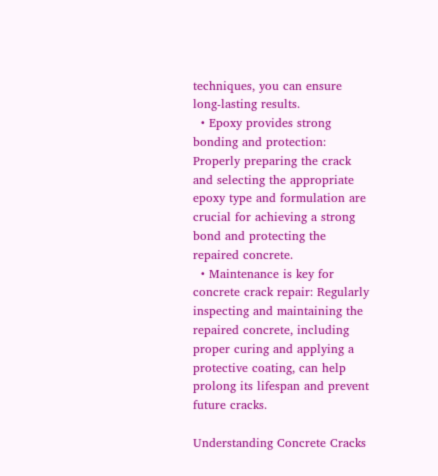techniques, you can ensure long-lasting results.
  • Epoxy provides strong bonding and protection: Properly preparing the crack and selecting the appropriate epoxy type and formulation are crucial for achieving a strong bond and protecting the repaired concrete.
  • Maintenance is key for concrete crack repair: Regularly inspecting and maintaining the repaired concrete, including proper curing and applying a protective coating, can help prolong its lifespan and prevent future cracks.

Understanding Concrete Cracks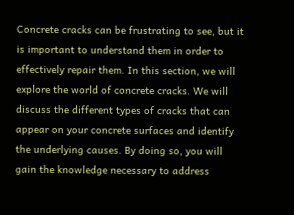Concrete cracks can be frustrating to see, but it is important to understand them in order to effectively repair them. In this section, we will explore the world of concrete cracks. We will discuss the different types of cracks that can appear on your concrete surfaces and identify the underlying causes. By doing so, you will gain the knowledge necessary to address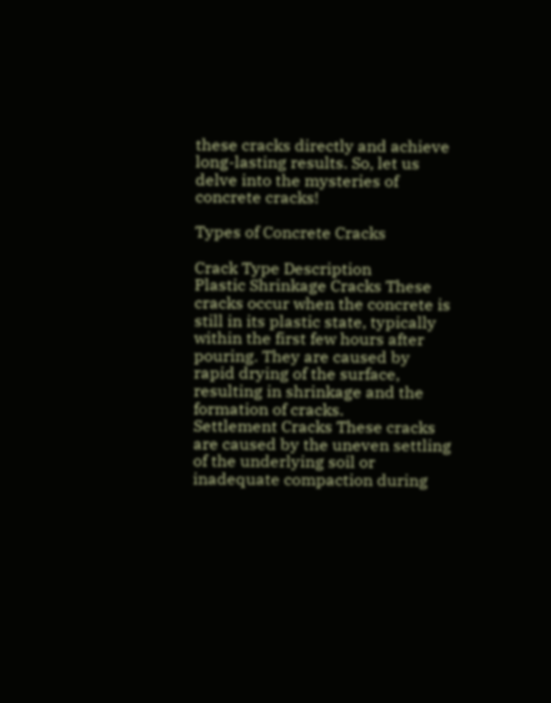these cracks directly and achieve long-lasting results. So, let us delve into the mysteries of concrete cracks!

Types of Concrete Cracks

Crack Type Description
Plastic Shrinkage Cracks These cracks occur when the concrete is still in its plastic state, typically within the first few hours after pouring. They are caused by rapid drying of the surface, resulting in shrinkage and the formation of cracks.
Settlement Cracks These cracks are caused by the uneven settling of the underlying soil or inadequate compaction during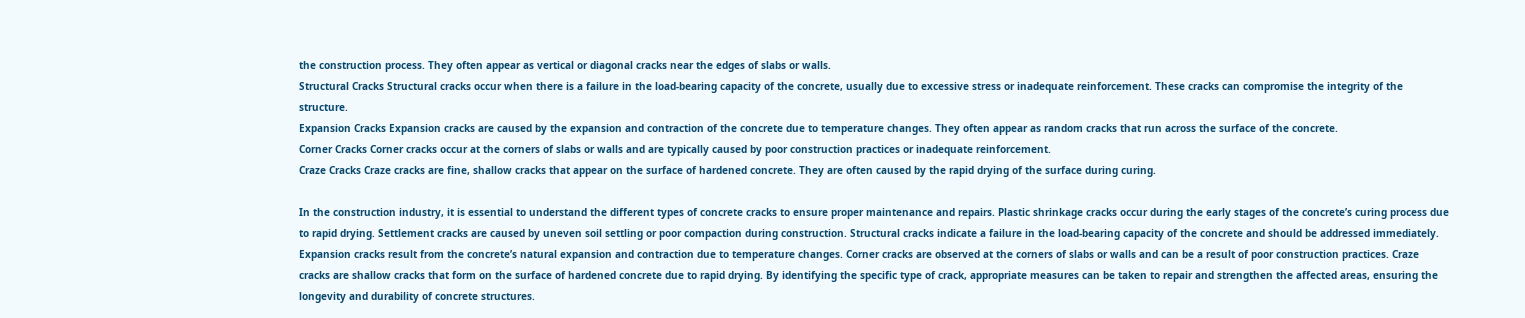the construction process. They often appear as vertical or diagonal cracks near the edges of slabs or walls.
Structural Cracks Structural cracks occur when there is a failure in the load-bearing capacity of the concrete, usually due to excessive stress or inadequate reinforcement. These cracks can compromise the integrity of the structure.
Expansion Cracks Expansion cracks are caused by the expansion and contraction of the concrete due to temperature changes. They often appear as random cracks that run across the surface of the concrete.
Corner Cracks Corner cracks occur at the corners of slabs or walls and are typically caused by poor construction practices or inadequate reinforcement.
Craze Cracks Craze cracks are fine, shallow cracks that appear on the surface of hardened concrete. They are often caused by the rapid drying of the surface during curing.

In the construction industry, it is essential to understand the different types of concrete cracks to ensure proper maintenance and repairs. Plastic shrinkage cracks occur during the early stages of the concrete’s curing process due to rapid drying. Settlement cracks are caused by uneven soil settling or poor compaction during construction. Structural cracks indicate a failure in the load-bearing capacity of the concrete and should be addressed immediately. Expansion cracks result from the concrete’s natural expansion and contraction due to temperature changes. Corner cracks are observed at the corners of slabs or walls and can be a result of poor construction practices. Craze cracks are shallow cracks that form on the surface of hardened concrete due to rapid drying. By identifying the specific type of crack, appropriate measures can be taken to repair and strengthen the affected areas, ensuring the longevity and durability of concrete structures.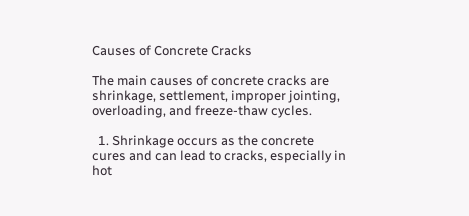Causes of Concrete Cracks

The main causes of concrete cracks are shrinkage, settlement, improper jointing, overloading, and freeze-thaw cycles.

  1. Shrinkage occurs as the concrete cures and can lead to cracks, especially in hot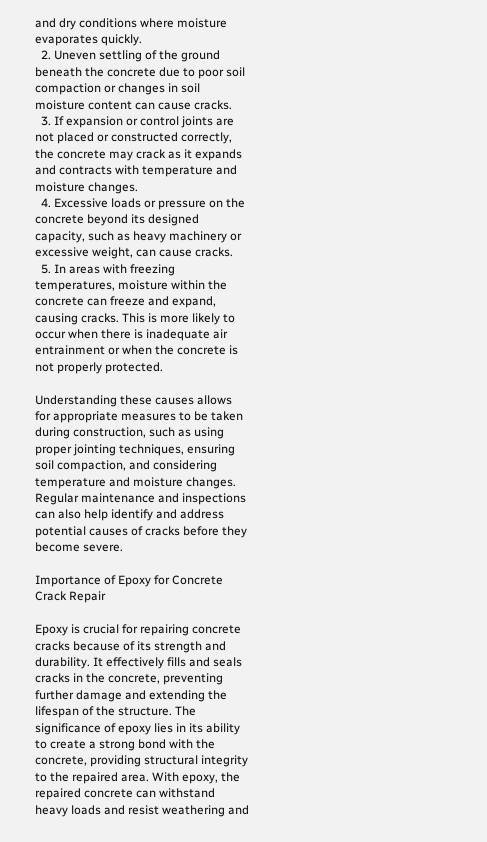and dry conditions where moisture evaporates quickly.
  2. Uneven settling of the ground beneath the concrete due to poor soil compaction or changes in soil moisture content can cause cracks.
  3. If expansion or control joints are not placed or constructed correctly, the concrete may crack as it expands and contracts with temperature and moisture changes.
  4. Excessive loads or pressure on the concrete beyond its designed capacity, such as heavy machinery or excessive weight, can cause cracks.
  5. In areas with freezing temperatures, moisture within the concrete can freeze and expand, causing cracks. This is more likely to occur when there is inadequate air entrainment or when the concrete is not properly protected.

Understanding these causes allows for appropriate measures to be taken during construction, such as using proper jointing techniques, ensuring soil compaction, and considering temperature and moisture changes. Regular maintenance and inspections can also help identify and address potential causes of cracks before they become severe.

Importance of Epoxy for Concrete Crack Repair

Epoxy is crucial for repairing concrete cracks because of its strength and durability. It effectively fills and seals cracks in the concrete, preventing further damage and extending the lifespan of the structure. The significance of epoxy lies in its ability to create a strong bond with the concrete, providing structural integrity to the repaired area. With epoxy, the repaired concrete can withstand heavy loads and resist weathering and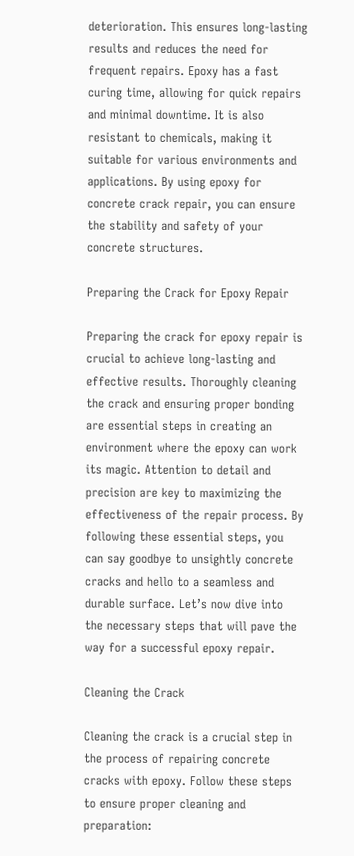deterioration. This ensures long-lasting results and reduces the need for frequent repairs. Epoxy has a fast curing time, allowing for quick repairs and minimal downtime. It is also resistant to chemicals, making it suitable for various environments and applications. By using epoxy for concrete crack repair, you can ensure the stability and safety of your concrete structures.

Preparing the Crack for Epoxy Repair

Preparing the crack for epoxy repair is crucial to achieve long-lasting and effective results. Thoroughly cleaning the crack and ensuring proper bonding are essential steps in creating an environment where the epoxy can work its magic. Attention to detail and precision are key to maximizing the effectiveness of the repair process. By following these essential steps, you can say goodbye to unsightly concrete cracks and hello to a seamless and durable surface. Let’s now dive into the necessary steps that will pave the way for a successful epoxy repair.

Cleaning the Crack

Cleaning the crack is a crucial step in the process of repairing concrete cracks with epoxy. Follow these steps to ensure proper cleaning and preparation: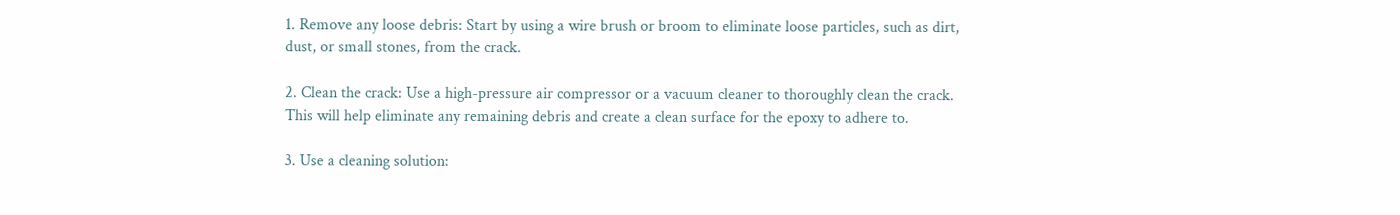1. Remove any loose debris: Start by using a wire brush or broom to eliminate loose particles, such as dirt, dust, or small stones, from the crack.

2. Clean the crack: Use a high-pressure air compressor or a vacuum cleaner to thoroughly clean the crack. This will help eliminate any remaining debris and create a clean surface for the epoxy to adhere to.

3. Use a cleaning solution: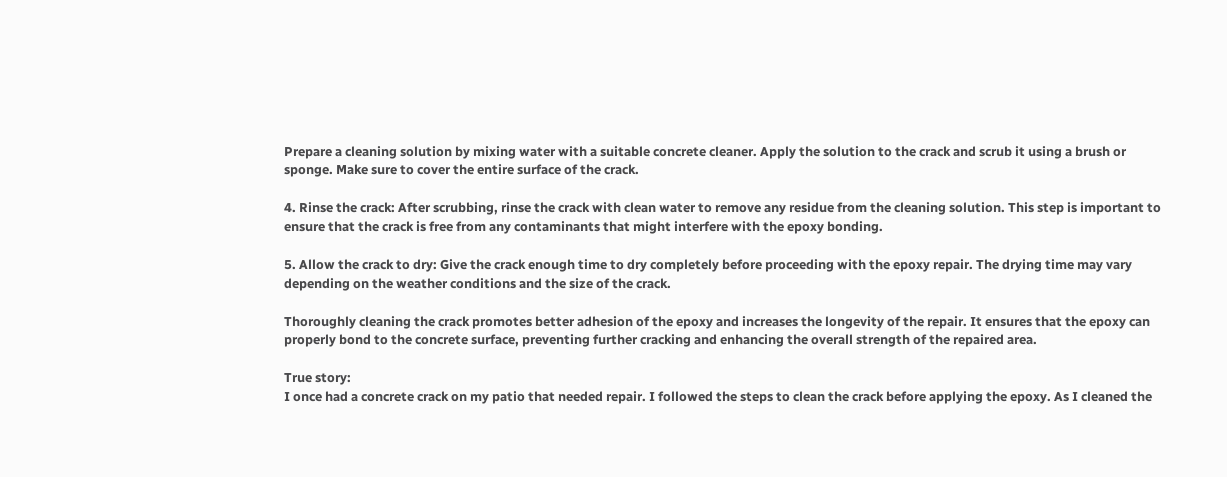Prepare a cleaning solution by mixing water with a suitable concrete cleaner. Apply the solution to the crack and scrub it using a brush or sponge. Make sure to cover the entire surface of the crack.

4. Rinse the crack: After scrubbing, rinse the crack with clean water to remove any residue from the cleaning solution. This step is important to ensure that the crack is free from any contaminants that might interfere with the epoxy bonding.

5. Allow the crack to dry: Give the crack enough time to dry completely before proceeding with the epoxy repair. The drying time may vary depending on the weather conditions and the size of the crack.

Thoroughly cleaning the crack promotes better adhesion of the epoxy and increases the longevity of the repair. It ensures that the epoxy can properly bond to the concrete surface, preventing further cracking and enhancing the overall strength of the repaired area.

True story:
I once had a concrete crack on my patio that needed repair. I followed the steps to clean the crack before applying the epoxy. As I cleaned the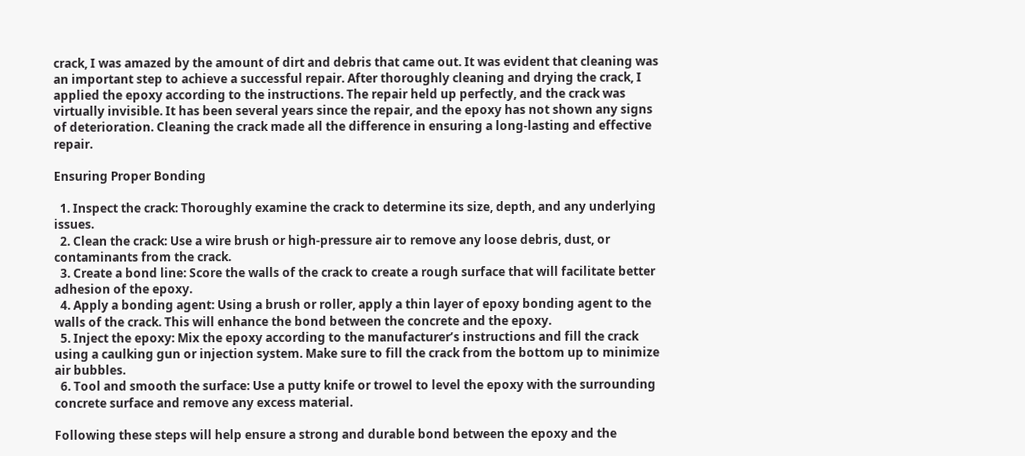crack, I was amazed by the amount of dirt and debris that came out. It was evident that cleaning was an important step to achieve a successful repair. After thoroughly cleaning and drying the crack, I applied the epoxy according to the instructions. The repair held up perfectly, and the crack was virtually invisible. It has been several years since the repair, and the epoxy has not shown any signs of deterioration. Cleaning the crack made all the difference in ensuring a long-lasting and effective repair.

Ensuring Proper Bonding

  1. Inspect the crack: Thoroughly examine the crack to determine its size, depth, and any underlying issues.
  2. Clean the crack: Use a wire brush or high-pressure air to remove any loose debris, dust, or contaminants from the crack.
  3. Create a bond line: Score the walls of the crack to create a rough surface that will facilitate better adhesion of the epoxy.
  4. Apply a bonding agent: Using a brush or roller, apply a thin layer of epoxy bonding agent to the walls of the crack. This will enhance the bond between the concrete and the epoxy.
  5. Inject the epoxy: Mix the epoxy according to the manufacturer’s instructions and fill the crack using a caulking gun or injection system. Make sure to fill the crack from the bottom up to minimize air bubbles.
  6. Tool and smooth the surface: Use a putty knife or trowel to level the epoxy with the surrounding concrete surface and remove any excess material.

Following these steps will help ensure a strong and durable bond between the epoxy and the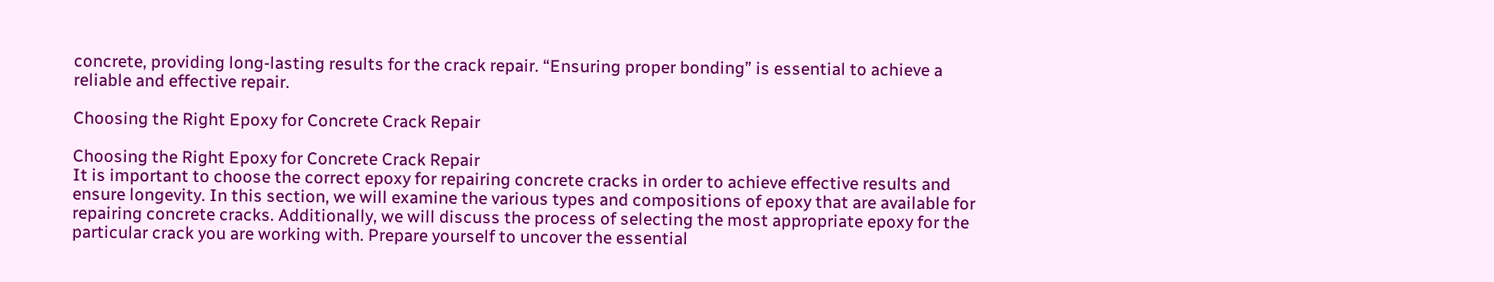concrete, providing long-lasting results for the crack repair. “Ensuring proper bonding” is essential to achieve a reliable and effective repair.

Choosing the Right Epoxy for Concrete Crack Repair

Choosing the Right Epoxy for Concrete Crack Repair
It is important to choose the correct epoxy for repairing concrete cracks in order to achieve effective results and ensure longevity. In this section, we will examine the various types and compositions of epoxy that are available for repairing concrete cracks. Additionally, we will discuss the process of selecting the most appropriate epoxy for the particular crack you are working with. Prepare yourself to uncover the essential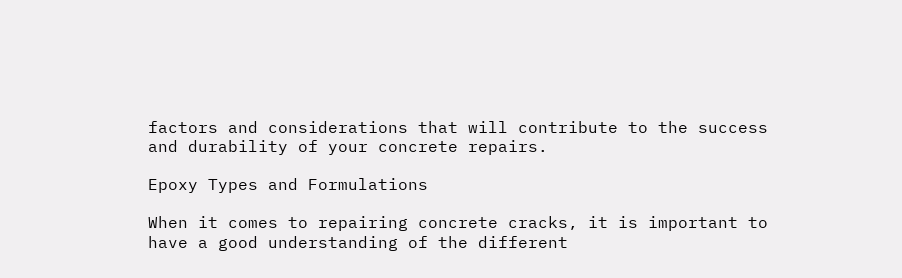factors and considerations that will contribute to the success and durability of your concrete repairs.

Epoxy Types and Formulations

When it comes to repairing concrete cracks, it is important to have a good understanding of the different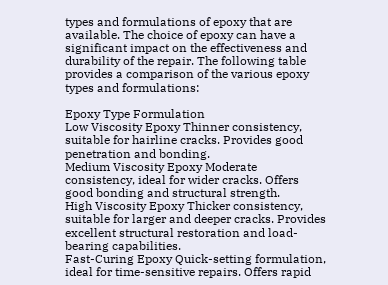types and formulations of epoxy that are available. The choice of epoxy can have a significant impact on the effectiveness and durability of the repair. The following table provides a comparison of the various epoxy types and formulations:

Epoxy Type Formulation
Low Viscosity Epoxy Thinner consistency, suitable for hairline cracks. Provides good penetration and bonding.
Medium Viscosity Epoxy Moderate consistency, ideal for wider cracks. Offers good bonding and structural strength.
High Viscosity Epoxy Thicker consistency, suitable for larger and deeper cracks. Provides excellent structural restoration and load-bearing capabilities.
Fast-Curing Epoxy Quick-setting formulation, ideal for time-sensitive repairs. Offers rapid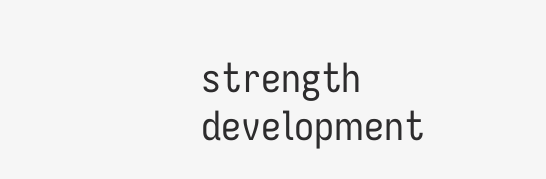strength development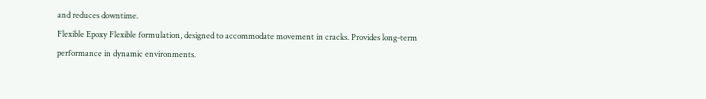and reduces downtime.
Flexible Epoxy Flexible formulation, designed to accommodate movement in cracks. Provides long-term performance in dynamic environments.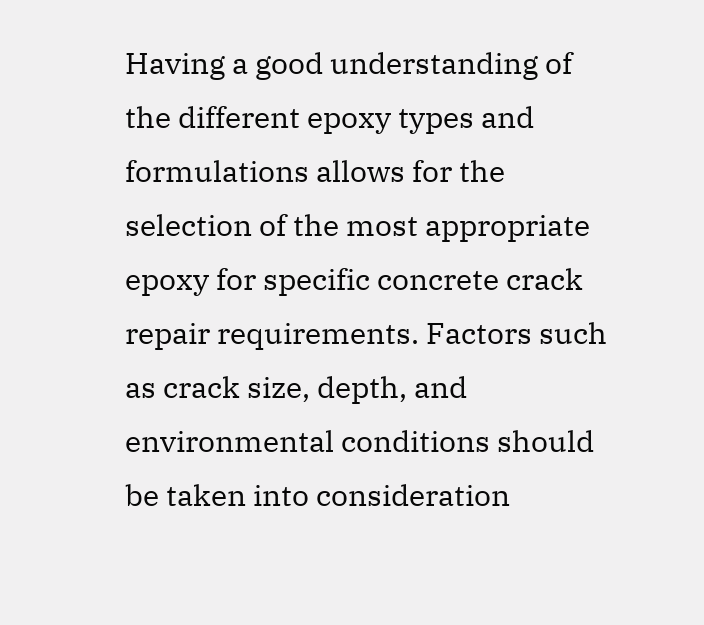Having a good understanding of the different epoxy types and formulations allows for the selection of the most appropriate epoxy for specific concrete crack repair requirements. Factors such as crack size, depth, and environmental conditions should be taken into consideration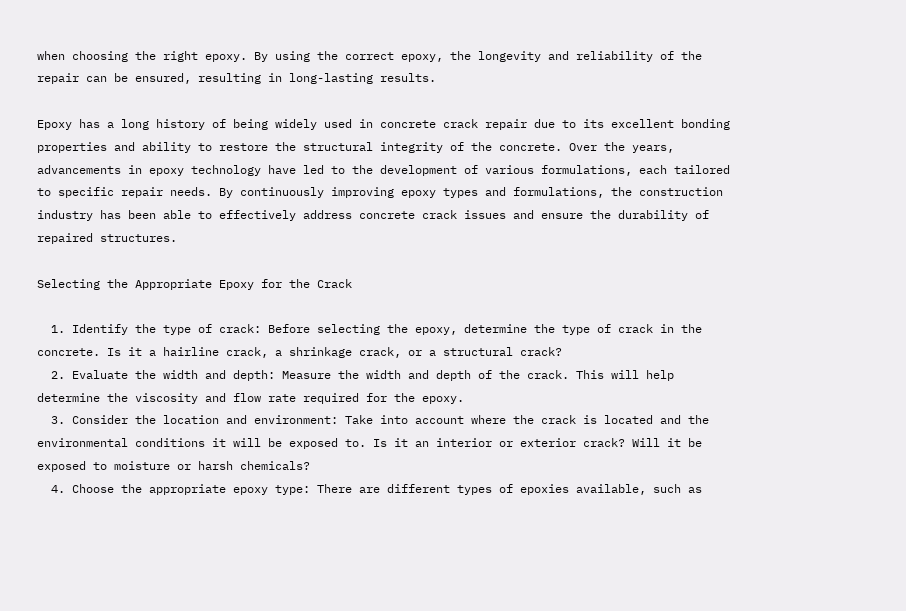when choosing the right epoxy. By using the correct epoxy, the longevity and reliability of the repair can be ensured, resulting in long-lasting results.

Epoxy has a long history of being widely used in concrete crack repair due to its excellent bonding properties and ability to restore the structural integrity of the concrete. Over the years, advancements in epoxy technology have led to the development of various formulations, each tailored to specific repair needs. By continuously improving epoxy types and formulations, the construction industry has been able to effectively address concrete crack issues and ensure the durability of repaired structures.

Selecting the Appropriate Epoxy for the Crack

  1. Identify the type of crack: Before selecting the epoxy, determine the type of crack in the concrete. Is it a hairline crack, a shrinkage crack, or a structural crack?
  2. Evaluate the width and depth: Measure the width and depth of the crack. This will help determine the viscosity and flow rate required for the epoxy.
  3. Consider the location and environment: Take into account where the crack is located and the environmental conditions it will be exposed to. Is it an interior or exterior crack? Will it be exposed to moisture or harsh chemicals?
  4. Choose the appropriate epoxy type: There are different types of epoxies available, such as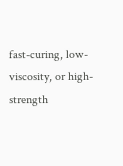fast-curing, low-viscosity, or high-strength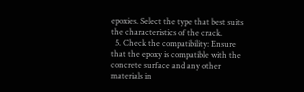epoxies. Select the type that best suits the characteristics of the crack.
  5. Check the compatibility: Ensure that the epoxy is compatible with the concrete surface and any other materials in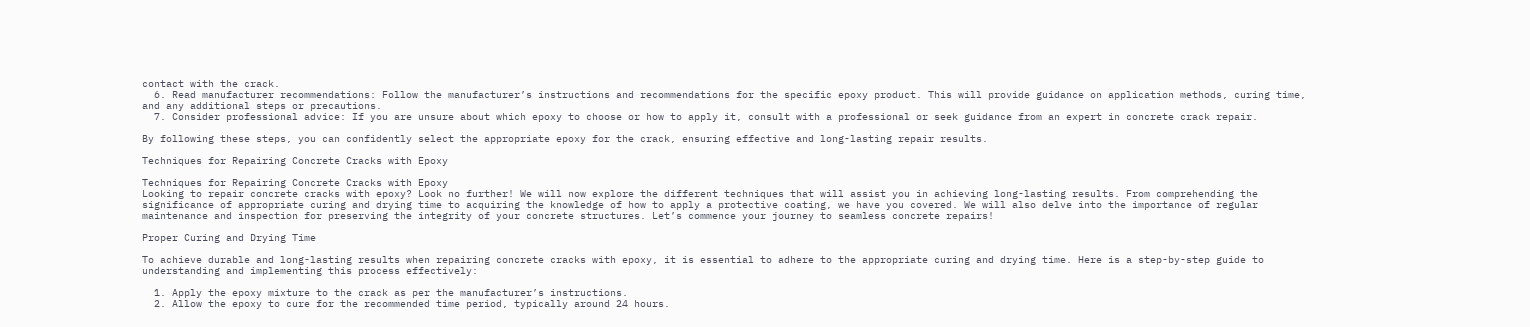contact with the crack.
  6. Read manufacturer recommendations: Follow the manufacturer’s instructions and recommendations for the specific epoxy product. This will provide guidance on application methods, curing time, and any additional steps or precautions.
  7. Consider professional advice: If you are unsure about which epoxy to choose or how to apply it, consult with a professional or seek guidance from an expert in concrete crack repair.

By following these steps, you can confidently select the appropriate epoxy for the crack, ensuring effective and long-lasting repair results.

Techniques for Repairing Concrete Cracks with Epoxy

Techniques for Repairing Concrete Cracks with Epoxy
Looking to repair concrete cracks with epoxy? Look no further! We will now explore the different techniques that will assist you in achieving long-lasting results. From comprehending the significance of appropriate curing and drying time to acquiring the knowledge of how to apply a protective coating, we have you covered. We will also delve into the importance of regular maintenance and inspection for preserving the integrity of your concrete structures. Let’s commence your journey to seamless concrete repairs!

Proper Curing and Drying Time

To achieve durable and long-lasting results when repairing concrete cracks with epoxy, it is essential to adhere to the appropriate curing and drying time. Here is a step-by-step guide to understanding and implementing this process effectively:

  1. Apply the epoxy mixture to the crack as per the manufacturer’s instructions.
  2. Allow the epoxy to cure for the recommended time period, typically around 24 hours.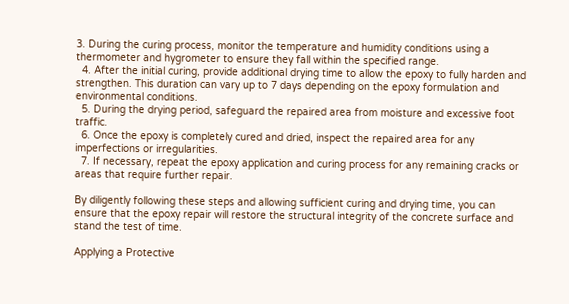3. During the curing process, monitor the temperature and humidity conditions using a thermometer and hygrometer to ensure they fall within the specified range.
  4. After the initial curing, provide additional drying time to allow the epoxy to fully harden and strengthen. This duration can vary up to 7 days depending on the epoxy formulation and environmental conditions.
  5. During the drying period, safeguard the repaired area from moisture and excessive foot traffic.
  6. Once the epoxy is completely cured and dried, inspect the repaired area for any imperfections or irregularities.
  7. If necessary, repeat the epoxy application and curing process for any remaining cracks or areas that require further repair.

By diligently following these steps and allowing sufficient curing and drying time, you can ensure that the epoxy repair will restore the structural integrity of the concrete surface and stand the test of time.

Applying a Protective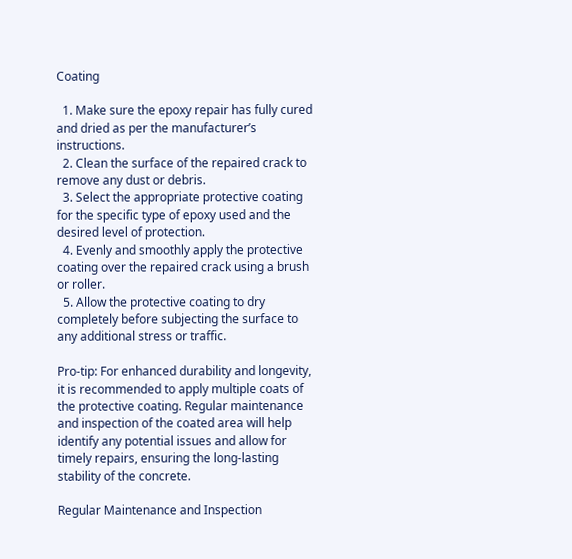Coating

  1. Make sure the epoxy repair has fully cured and dried as per the manufacturer’s instructions.
  2. Clean the surface of the repaired crack to remove any dust or debris.
  3. Select the appropriate protective coating for the specific type of epoxy used and the desired level of protection.
  4. Evenly and smoothly apply the protective coating over the repaired crack using a brush or roller.
  5. Allow the protective coating to dry completely before subjecting the surface to any additional stress or traffic.

Pro-tip: For enhanced durability and longevity, it is recommended to apply multiple coats of the protective coating. Regular maintenance and inspection of the coated area will help identify any potential issues and allow for timely repairs, ensuring the long-lasting stability of the concrete.

Regular Maintenance and Inspection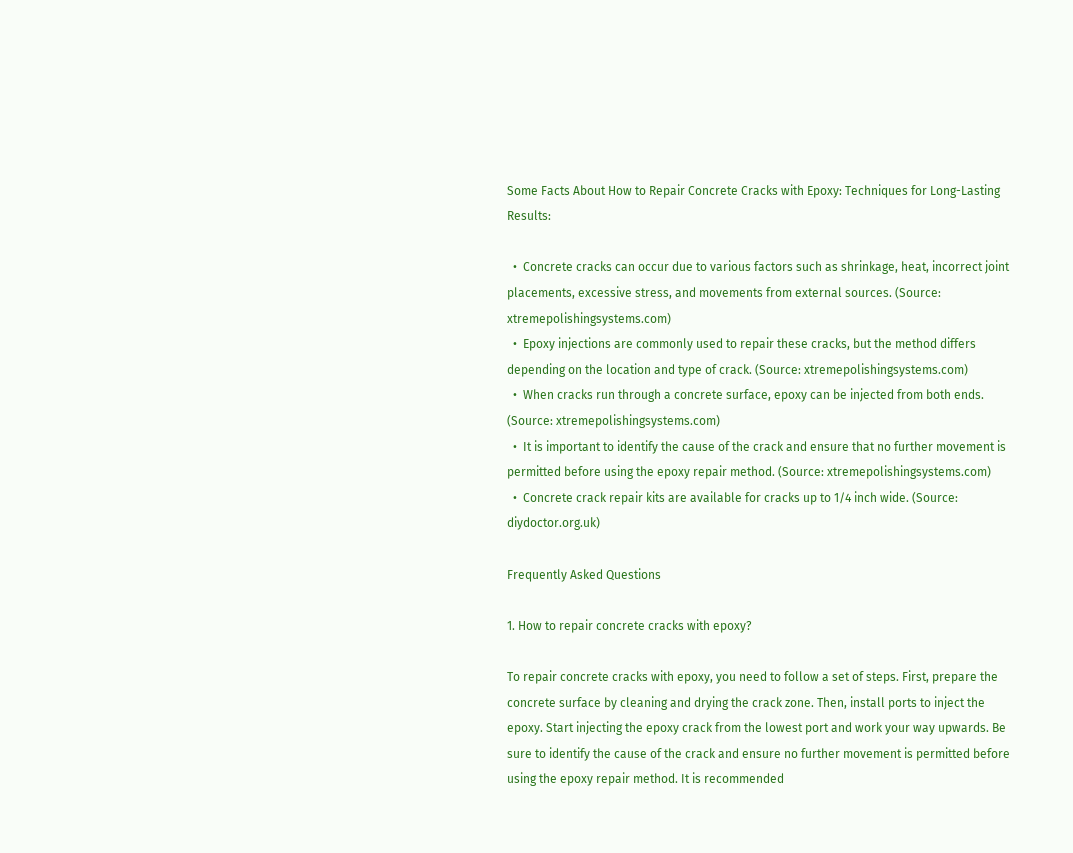Some Facts About How to Repair Concrete Cracks with Epoxy: Techniques for Long-Lasting Results:

  •  Concrete cracks can occur due to various factors such as shrinkage, heat, incorrect joint placements, excessive stress, and movements from external sources. (Source: xtremepolishingsystems.com)
  •  Epoxy injections are commonly used to repair these cracks, but the method differs depending on the location and type of crack. (Source: xtremepolishingsystems.com)
  •  When cracks run through a concrete surface, epoxy can be injected from both ends. (Source: xtremepolishingsystems.com)
  •  It is important to identify the cause of the crack and ensure that no further movement is permitted before using the epoxy repair method. (Source: xtremepolishingsystems.com)
  •  Concrete crack repair kits are available for cracks up to 1/4 inch wide. (Source: diydoctor.org.uk)

Frequently Asked Questions

1. How to repair concrete cracks with epoxy?

To repair concrete cracks with epoxy, you need to follow a set of steps. First, prepare the concrete surface by cleaning and drying the crack zone. Then, install ports to inject the epoxy. Start injecting the epoxy crack from the lowest port and work your way upwards. Be sure to identify the cause of the crack and ensure no further movement is permitted before using the epoxy repair method. It is recommended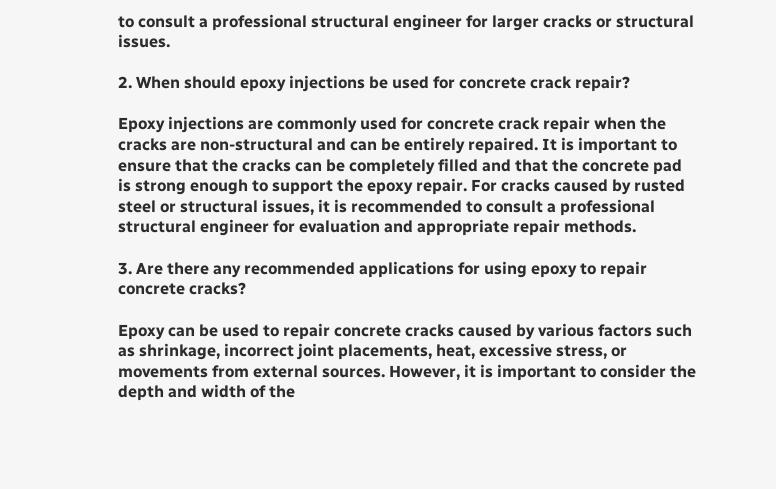to consult a professional structural engineer for larger cracks or structural issues.

2. When should epoxy injections be used for concrete crack repair?

Epoxy injections are commonly used for concrete crack repair when the cracks are non-structural and can be entirely repaired. It is important to ensure that the cracks can be completely filled and that the concrete pad is strong enough to support the epoxy repair. For cracks caused by rusted steel or structural issues, it is recommended to consult a professional structural engineer for evaluation and appropriate repair methods.

3. Are there any recommended applications for using epoxy to repair concrete cracks?

Epoxy can be used to repair concrete cracks caused by various factors such as shrinkage, incorrect joint placements, heat, excessive stress, or movements from external sources. However, it is important to consider the depth and width of the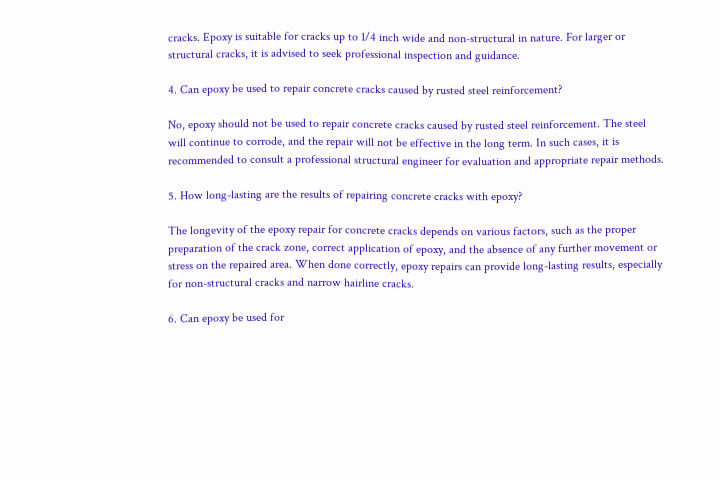cracks. Epoxy is suitable for cracks up to 1/4 inch wide and non-structural in nature. For larger or structural cracks, it is advised to seek professional inspection and guidance.

4. Can epoxy be used to repair concrete cracks caused by rusted steel reinforcement?

No, epoxy should not be used to repair concrete cracks caused by rusted steel reinforcement. The steel will continue to corrode, and the repair will not be effective in the long term. In such cases, it is recommended to consult a professional structural engineer for evaluation and appropriate repair methods.

5. How long-lasting are the results of repairing concrete cracks with epoxy?

The longevity of the epoxy repair for concrete cracks depends on various factors, such as the proper preparation of the crack zone, correct application of epoxy, and the absence of any further movement or stress on the repaired area. When done correctly, epoxy repairs can provide long-lasting results, especially for non-structural cracks and narrow hairline cracks.

6. Can epoxy be used for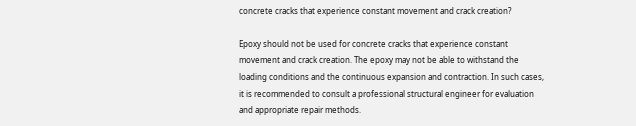concrete cracks that experience constant movement and crack creation?

Epoxy should not be used for concrete cracks that experience constant movement and crack creation. The epoxy may not be able to withstand the loading conditions and the continuous expansion and contraction. In such cases, it is recommended to consult a professional structural engineer for evaluation and appropriate repair methods.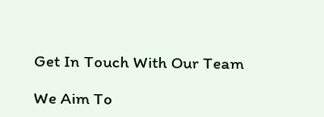Get In Touch With Our Team

We Aim To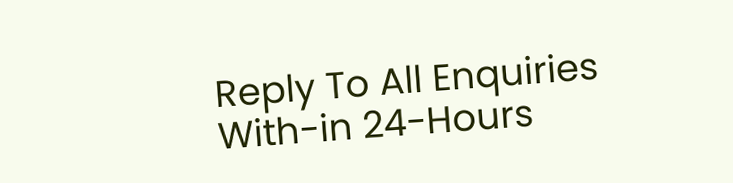Reply To All Enquiries With-in 24-Hours